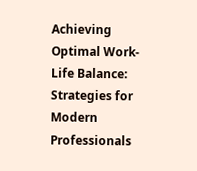Achieving Optimal Work-Life Balance: Strategies for Modern Professionals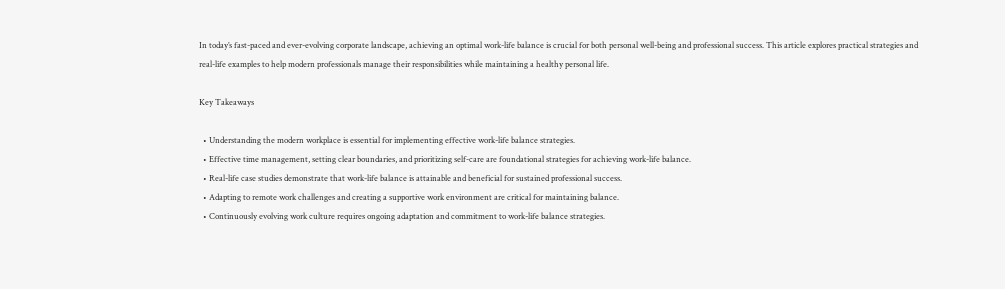In today’s fast-paced and ever-evolving corporate landscape, achieving an optimal work-life balance is crucial for both personal well-being and professional success. This article explores practical strategies and real-life examples to help modern professionals manage their responsibilities while maintaining a healthy personal life.

Key Takeaways

  • Understanding the modern workplace is essential for implementing effective work-life balance strategies.
  • Effective time management, setting clear boundaries, and prioritizing self-care are foundational strategies for achieving work-life balance.
  • Real-life case studies demonstrate that work-life balance is attainable and beneficial for sustained professional success.
  • Adapting to remote work challenges and creating a supportive work environment are critical for maintaining balance.
  • Continuously evolving work culture requires ongoing adaptation and commitment to work-life balance strategies.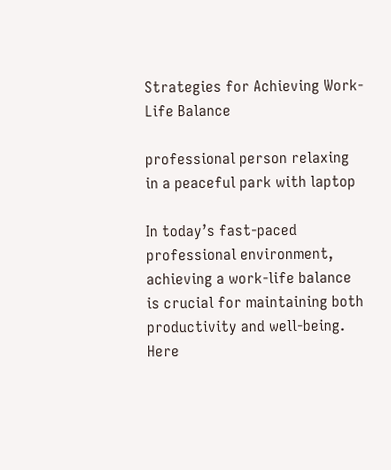Strategies for Achieving Work-Life Balance

professional person relaxing in a peaceful park with laptop

In today’s fast-paced professional environment, achieving a work-life balance is crucial for maintaining both productivity and well-being. Here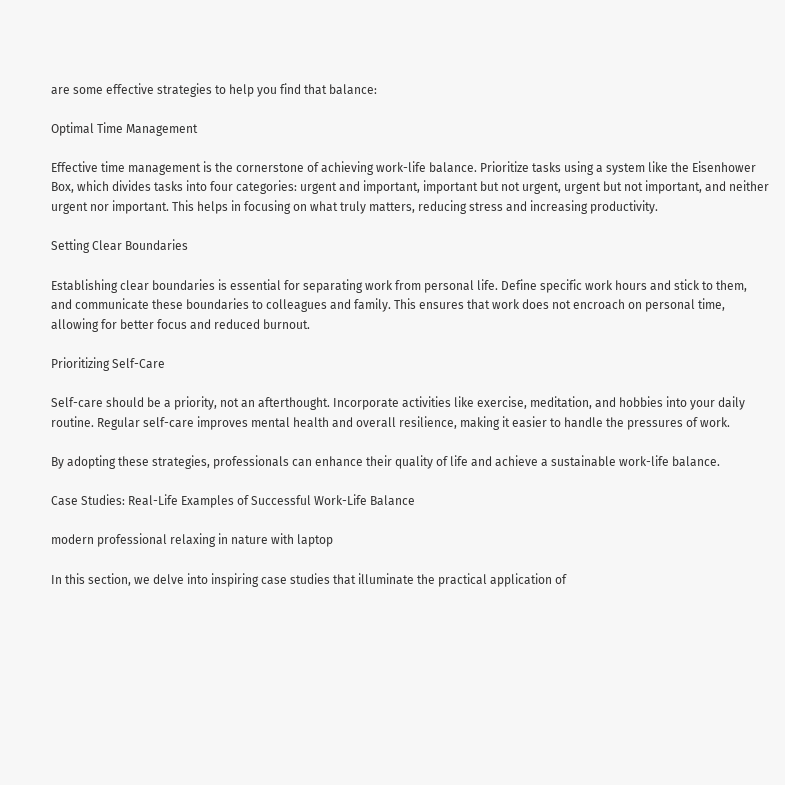are some effective strategies to help you find that balance:

Optimal Time Management

Effective time management is the cornerstone of achieving work-life balance. Prioritize tasks using a system like the Eisenhower Box, which divides tasks into four categories: urgent and important, important but not urgent, urgent but not important, and neither urgent nor important. This helps in focusing on what truly matters, reducing stress and increasing productivity.

Setting Clear Boundaries

Establishing clear boundaries is essential for separating work from personal life. Define specific work hours and stick to them, and communicate these boundaries to colleagues and family. This ensures that work does not encroach on personal time, allowing for better focus and reduced burnout.

Prioritizing Self-Care

Self-care should be a priority, not an afterthought. Incorporate activities like exercise, meditation, and hobbies into your daily routine. Regular self-care improves mental health and overall resilience, making it easier to handle the pressures of work.

By adopting these strategies, professionals can enhance their quality of life and achieve a sustainable work-life balance.

Case Studies: Real-Life Examples of Successful Work-Life Balance

modern professional relaxing in nature with laptop

In this section, we delve into inspiring case studies that illuminate the practical application of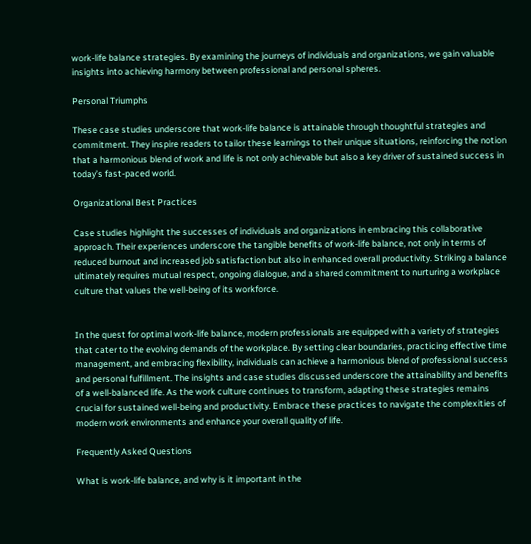work-life balance strategies. By examining the journeys of individuals and organizations, we gain valuable insights into achieving harmony between professional and personal spheres.

Personal Triumphs

These case studies underscore that work-life balance is attainable through thoughtful strategies and commitment. They inspire readers to tailor these learnings to their unique situations, reinforcing the notion that a harmonious blend of work and life is not only achievable but also a key driver of sustained success in today’s fast-paced world.

Organizational Best Practices

Case studies highlight the successes of individuals and organizations in embracing this collaborative approach. Their experiences underscore the tangible benefits of work-life balance, not only in terms of reduced burnout and increased job satisfaction but also in enhanced overall productivity. Striking a balance ultimately requires mutual respect, ongoing dialogue, and a shared commitment to nurturing a workplace culture that values the well-being of its workforce.


In the quest for optimal work-life balance, modern professionals are equipped with a variety of strategies that cater to the evolving demands of the workplace. By setting clear boundaries, practicing effective time management, and embracing flexibility, individuals can achieve a harmonious blend of professional success and personal fulfillment. The insights and case studies discussed underscore the attainability and benefits of a well-balanced life. As the work culture continues to transform, adapting these strategies remains crucial for sustained well-being and productivity. Embrace these practices to navigate the complexities of modern work environments and enhance your overall quality of life.

Frequently Asked Questions

What is work-life balance, and why is it important in the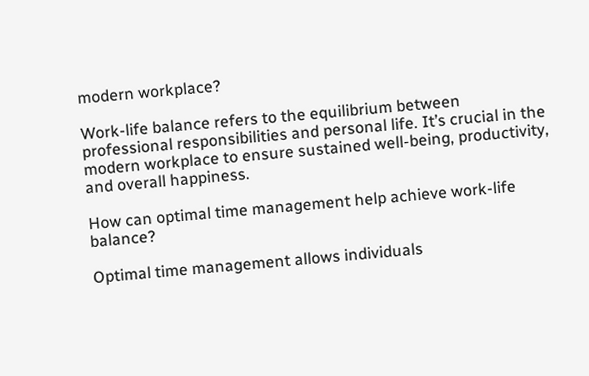modern workplace?

Work-life balance refers to the equilibrium between professional responsibilities and personal life. It’s crucial in the modern workplace to ensure sustained well-being, productivity, and overall happiness.

How can optimal time management help achieve work-life balance?

Optimal time management allows individuals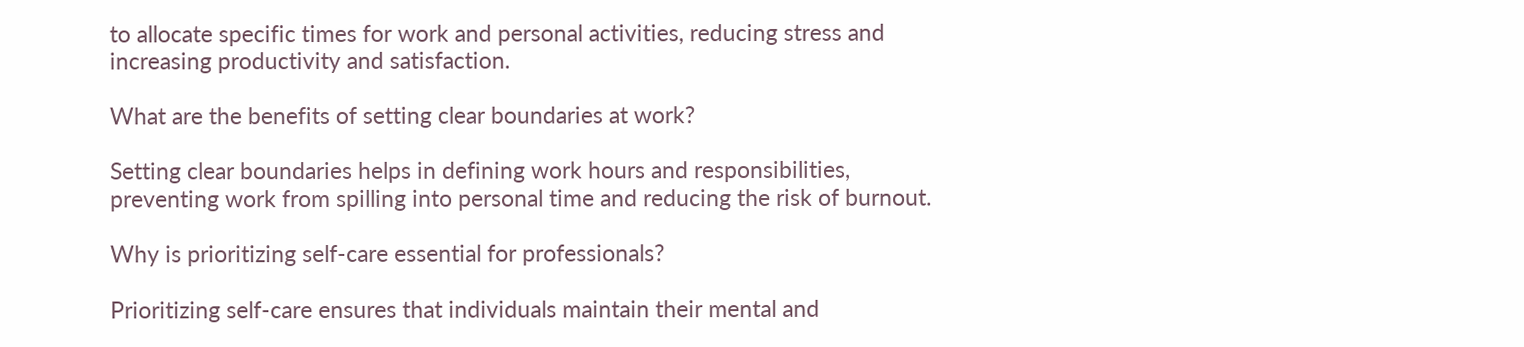to allocate specific times for work and personal activities, reducing stress and increasing productivity and satisfaction.

What are the benefits of setting clear boundaries at work?

Setting clear boundaries helps in defining work hours and responsibilities, preventing work from spilling into personal time and reducing the risk of burnout.

Why is prioritizing self-care essential for professionals?

Prioritizing self-care ensures that individuals maintain their mental and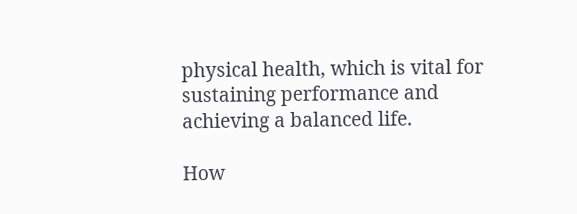physical health, which is vital for sustaining performance and achieving a balanced life.

How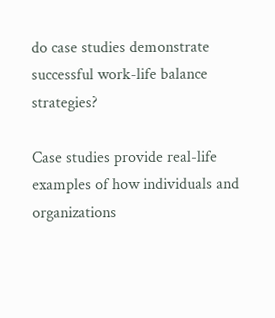do case studies demonstrate successful work-life balance strategies?

Case studies provide real-life examples of how individuals and organizations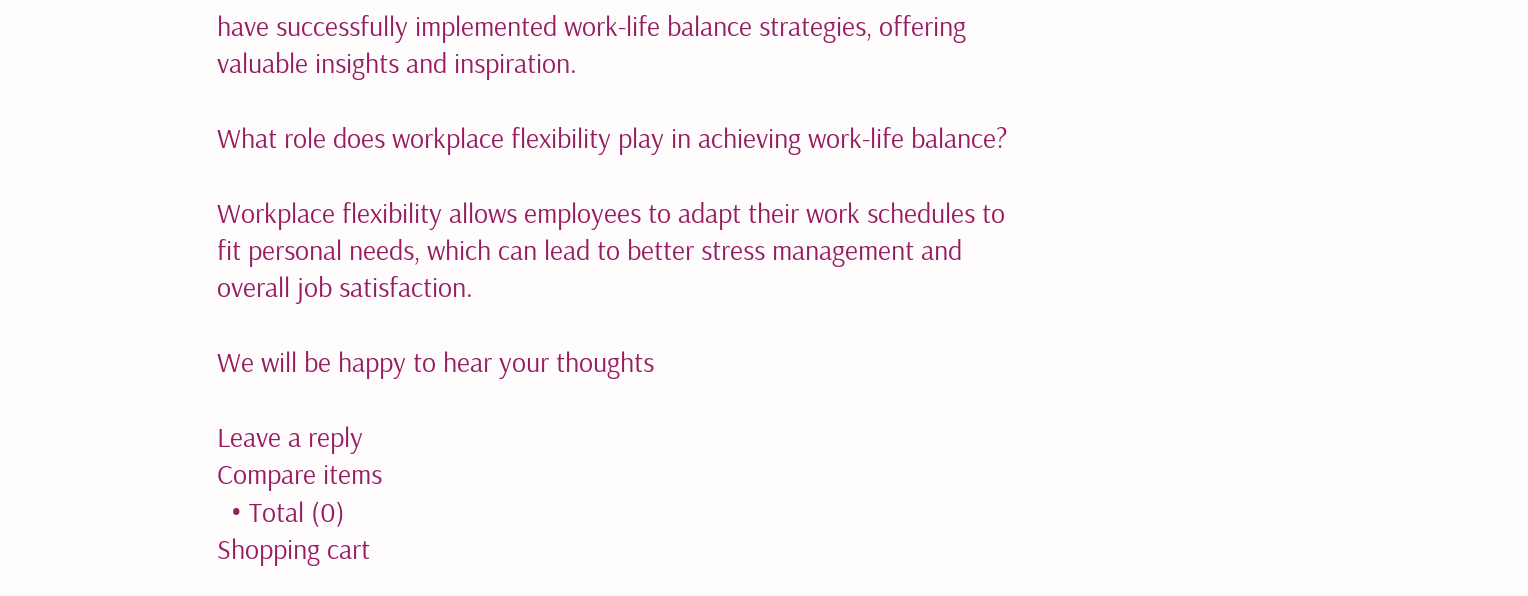have successfully implemented work-life balance strategies, offering valuable insights and inspiration.

What role does workplace flexibility play in achieving work-life balance?

Workplace flexibility allows employees to adapt their work schedules to fit personal needs, which can lead to better stress management and overall job satisfaction.

We will be happy to hear your thoughts

Leave a reply
Compare items
  • Total (0)
Shopping cart